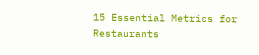15 Essential Metrics for Restaurants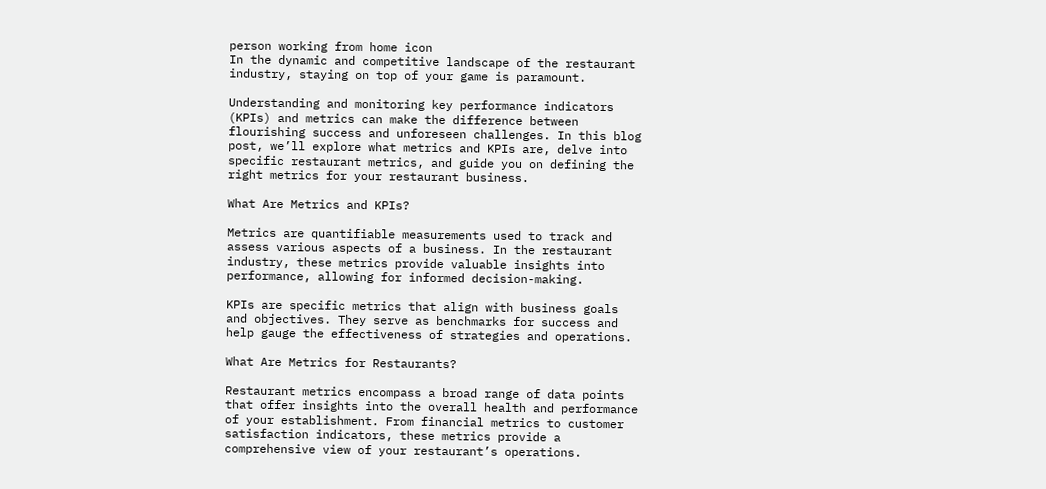person working from home icon
In the dynamic and competitive landscape of the restaurant industry, staying on top of your game is paramount.

Understanding and monitoring key performance indicators (KPIs) and metrics can make the difference between flourishing success and unforeseen challenges. In this blog post, we’ll explore what metrics and KPIs are, delve into specific restaurant metrics, and guide you on defining the right metrics for your restaurant business.

What Are Metrics and KPIs?

Metrics are quantifiable measurements used to track and assess various aspects of a business. In the restaurant industry, these metrics provide valuable insights into performance, allowing for informed decision-making.

KPIs are specific metrics that align with business goals and objectives. They serve as benchmarks for success and help gauge the effectiveness of strategies and operations.

What Are Metrics for Restaurants?

Restaurant metrics encompass a broad range of data points that offer insights into the overall health and performance of your establishment. From financial metrics to customer satisfaction indicators, these metrics provide a comprehensive view of your restaurant’s operations.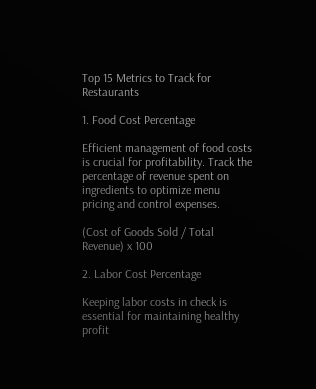Top 15 Metrics to Track for Restaurants

1. Food Cost Percentage

Efficient management of food costs is crucial for profitability. Track the percentage of revenue spent on ingredients to optimize menu pricing and control expenses.

(Cost of Goods Sold / Total Revenue) x 100

2. Labor Cost Percentage

Keeping labor costs in check is essential for maintaining healthy profit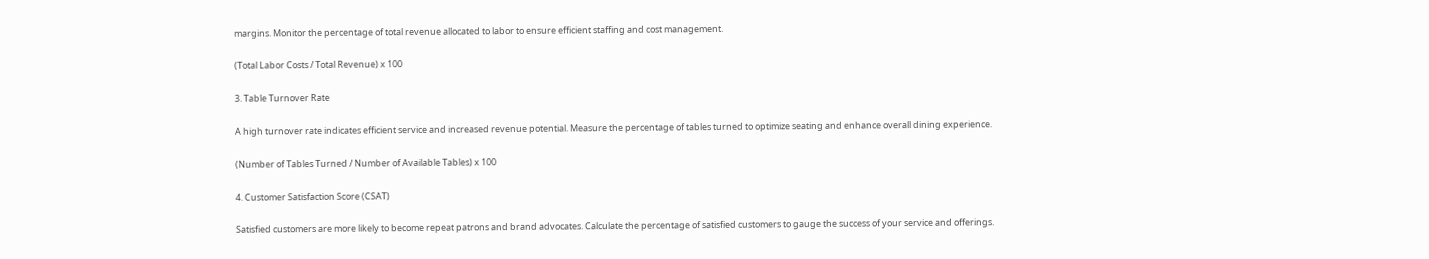margins. Monitor the percentage of total revenue allocated to labor to ensure efficient staffing and cost management.

(Total Labor Costs / Total Revenue) x 100

3. Table Turnover Rate

A high turnover rate indicates efficient service and increased revenue potential. Measure the percentage of tables turned to optimize seating and enhance overall dining experience.

(Number of Tables Turned / Number of Available Tables) x 100

4. Customer Satisfaction Score (CSAT)

Satisfied customers are more likely to become repeat patrons and brand advocates. Calculate the percentage of satisfied customers to gauge the success of your service and offerings.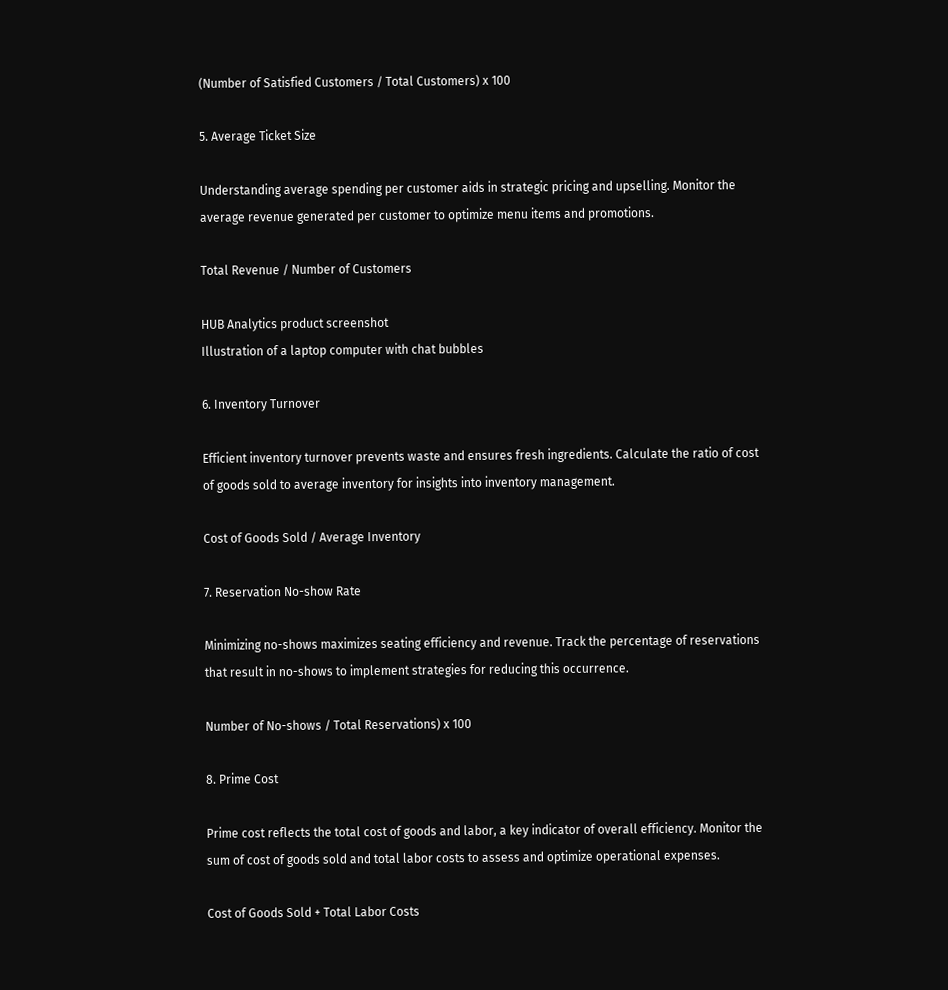(Number of Satisfied Customers / Total Customers) x 100

5. Average Ticket Size

Understanding average spending per customer aids in strategic pricing and upselling. Monitor the average revenue generated per customer to optimize menu items and promotions.

Total Revenue / Number of Customers

HUB Analytics product screenshot
Illustration of a laptop computer with chat bubbles

6. Inventory Turnover

Efficient inventory turnover prevents waste and ensures fresh ingredients. Calculate the ratio of cost of goods sold to average inventory for insights into inventory management.

Cost of Goods Sold / Average Inventory

7. Reservation No-show Rate

Minimizing no-shows maximizes seating efficiency and revenue. Track the percentage of reservations that result in no-shows to implement strategies for reducing this occurrence.

Number of No-shows / Total Reservations) x 100

8. Prime Cost

Prime cost reflects the total cost of goods and labor, a key indicator of overall efficiency. Monitor the sum of cost of goods sold and total labor costs to assess and optimize operational expenses.

Cost of Goods Sold + Total Labor Costs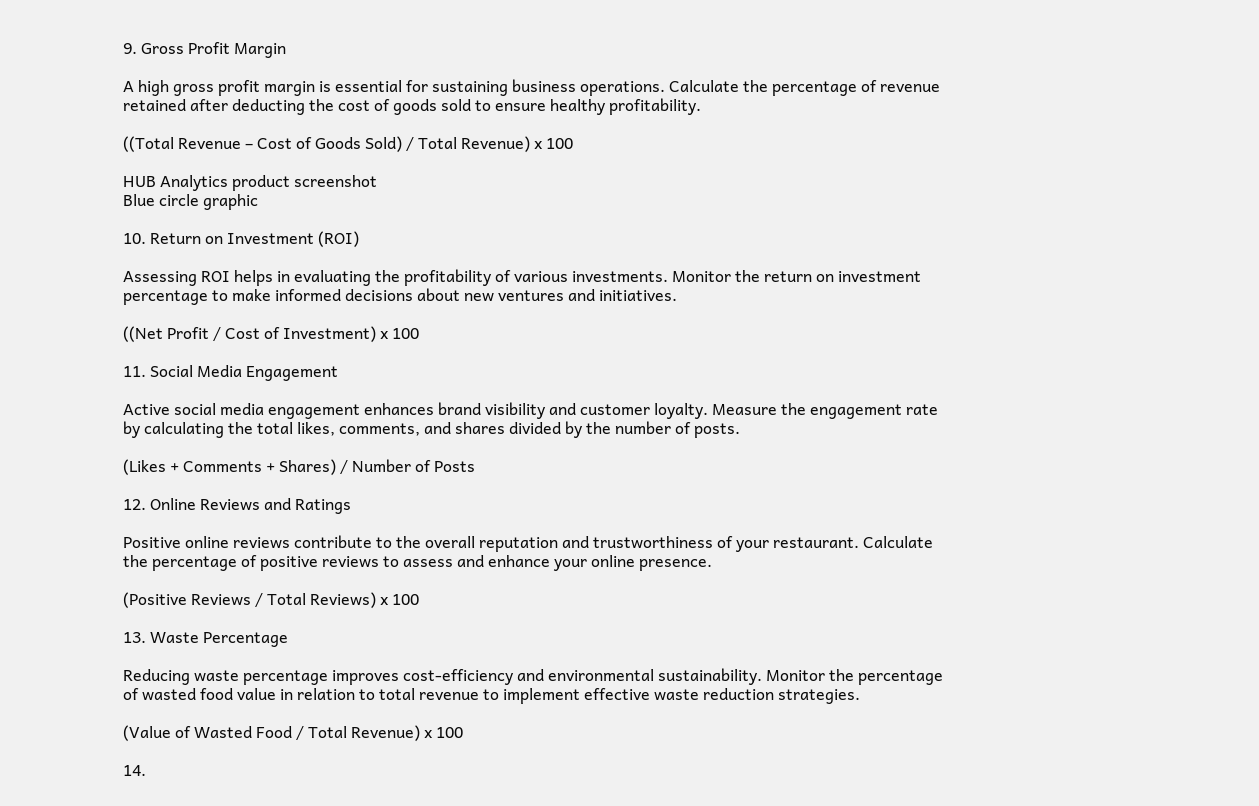9. Gross Profit Margin

A high gross profit margin is essential for sustaining business operations. Calculate the percentage of revenue retained after deducting the cost of goods sold to ensure healthy profitability.

((Total Revenue – Cost of Goods Sold) / Total Revenue) x 100

HUB Analytics product screenshot
Blue circle graphic

10. Return on Investment (ROI)

Assessing ROI helps in evaluating the profitability of various investments. Monitor the return on investment percentage to make informed decisions about new ventures and initiatives.

((Net Profit / Cost of Investment) x 100

11. Social Media Engagement

Active social media engagement enhances brand visibility and customer loyalty. Measure the engagement rate by calculating the total likes, comments, and shares divided by the number of posts.

(Likes + Comments + Shares) / Number of Posts

12. Online Reviews and Ratings

Positive online reviews contribute to the overall reputation and trustworthiness of your restaurant. Calculate the percentage of positive reviews to assess and enhance your online presence.

(Positive Reviews / Total Reviews) x 100

13. Waste Percentage

Reducing waste percentage improves cost-efficiency and environmental sustainability. Monitor the percentage of wasted food value in relation to total revenue to implement effective waste reduction strategies.

(Value of Wasted Food / Total Revenue) x 100

14.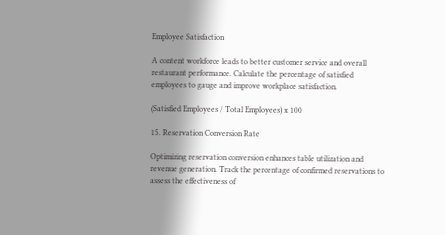Employee Satisfaction

A content workforce leads to better customer service and overall restaurant performance. Calculate the percentage of satisfied employees to gauge and improve workplace satisfaction.

(Satisfied Employees / Total Employees) x 100

15. Reservation Conversion Rate

Optimizing reservation conversion enhances table utilization and revenue generation. Track the percentage of confirmed reservations to assess the effectiveness of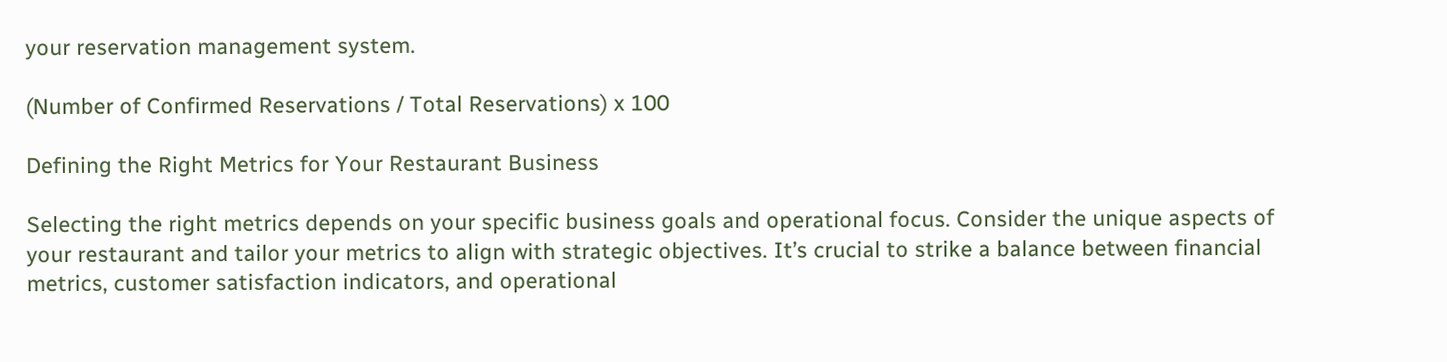your reservation management system.

(Number of Confirmed Reservations / Total Reservations) x 100

Defining the Right Metrics for Your Restaurant Business

Selecting the right metrics depends on your specific business goals and operational focus. Consider the unique aspects of your restaurant and tailor your metrics to align with strategic objectives. It’s crucial to strike a balance between financial metrics, customer satisfaction indicators, and operational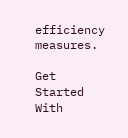efficiency measures.

Get Started With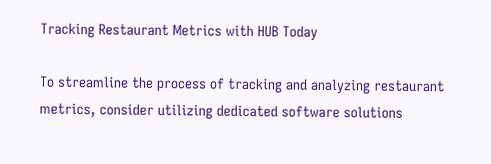Tracking Restaurant Metrics with HUB Today

To streamline the process of tracking and analyzing restaurant metrics, consider utilizing dedicated software solutions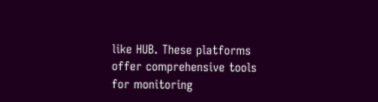like HUB. These platforms offer comprehensive tools for monitoring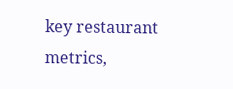key restaurant metrics,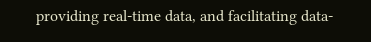providing real-time data, and facilitating data-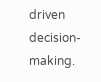driven decision-making.